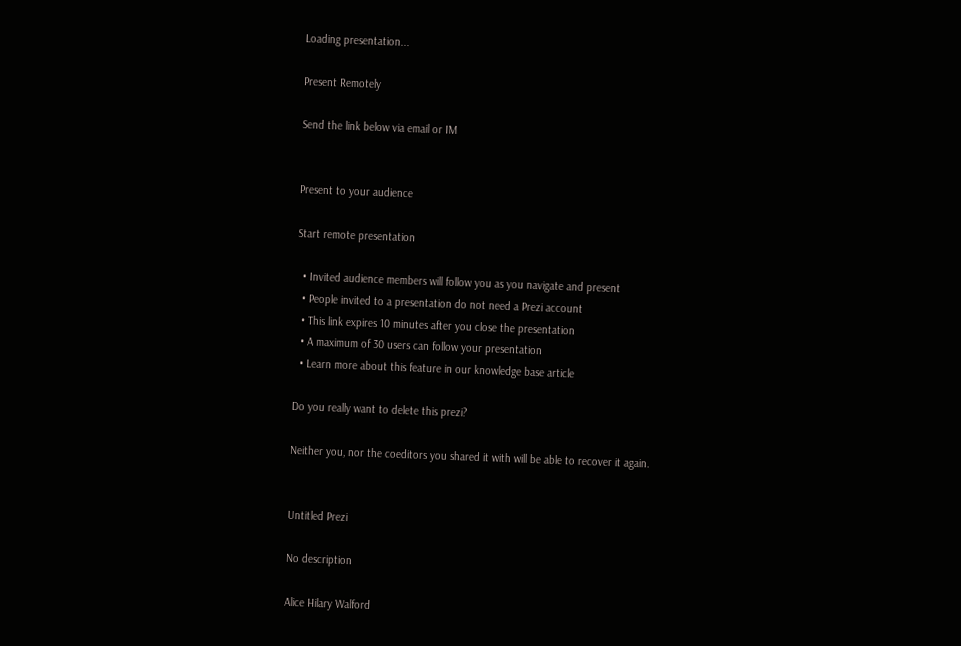Loading presentation...

Present Remotely

Send the link below via email or IM


Present to your audience

Start remote presentation

  • Invited audience members will follow you as you navigate and present
  • People invited to a presentation do not need a Prezi account
  • This link expires 10 minutes after you close the presentation
  • A maximum of 30 users can follow your presentation
  • Learn more about this feature in our knowledge base article

Do you really want to delete this prezi?

Neither you, nor the coeditors you shared it with will be able to recover it again.


Untitled Prezi

No description

Alice Hilary Walford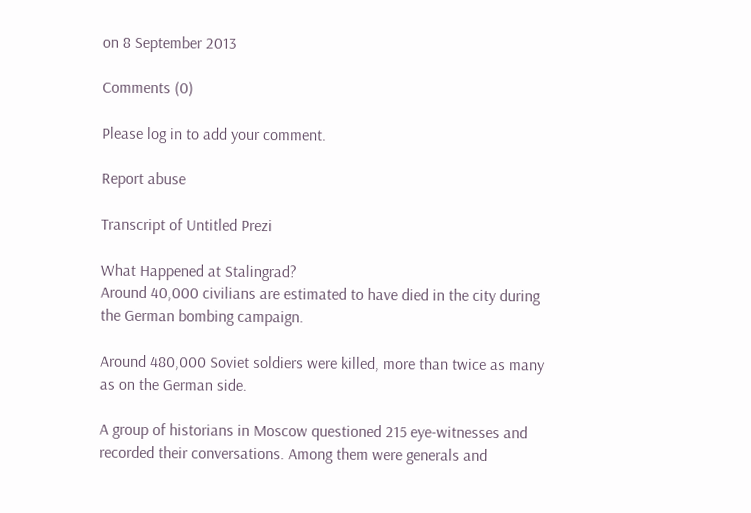on 8 September 2013

Comments (0)

Please log in to add your comment.

Report abuse

Transcript of Untitled Prezi

What Happened at Stalingrad?
Around 40,000 civilians are estimated to have died in the city during the German bombing campaign.

Around 480,000 Soviet soldiers were killed, more than twice as many as on the German side.

A group of historians in Moscow questioned 215 eye-witnesses and recorded their conversations. Among them were generals and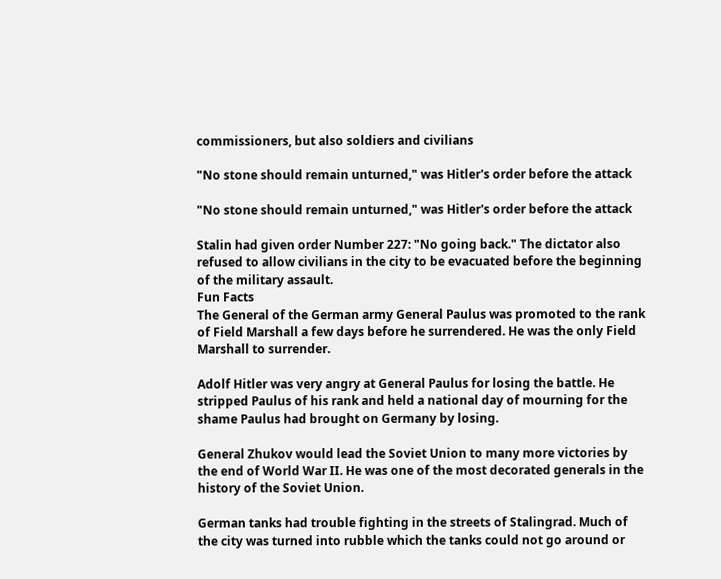commissioners, but also soldiers and civilians

"No stone should remain unturned," was Hitler's order before the attack

"No stone should remain unturned," was Hitler's order before the attack

Stalin had given order Number 227: "No going back." The dictator also refused to allow civilians in the city to be evacuated before the beginning of the military assault.
Fun Facts
The General of the German army General Paulus was promoted to the rank of Field Marshall a few days before he surrendered. He was the only Field Marshall to surrender.

Adolf Hitler was very angry at General Paulus for losing the battle. He stripped Paulus of his rank and held a national day of mourning for the shame Paulus had brought on Germany by losing.

General Zhukov would lead the Soviet Union to many more victories by the end of World War II. He was one of the most decorated generals in the history of the Soviet Union.

German tanks had trouble fighting in the streets of Stalingrad. Much of the city was turned into rubble which the tanks could not go around or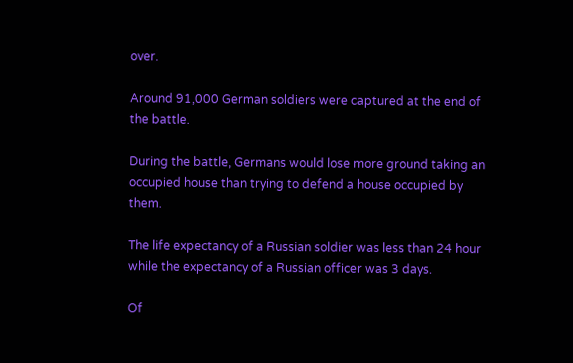over.

Around 91,000 German soldiers were captured at the end of the battle.

During the battle, Germans would lose more ground taking an occupied house than trying to defend a house occupied by them.

The life expectancy of a Russian soldier was less than 24 hour while the expectancy of a Russian officer was 3 days.

Of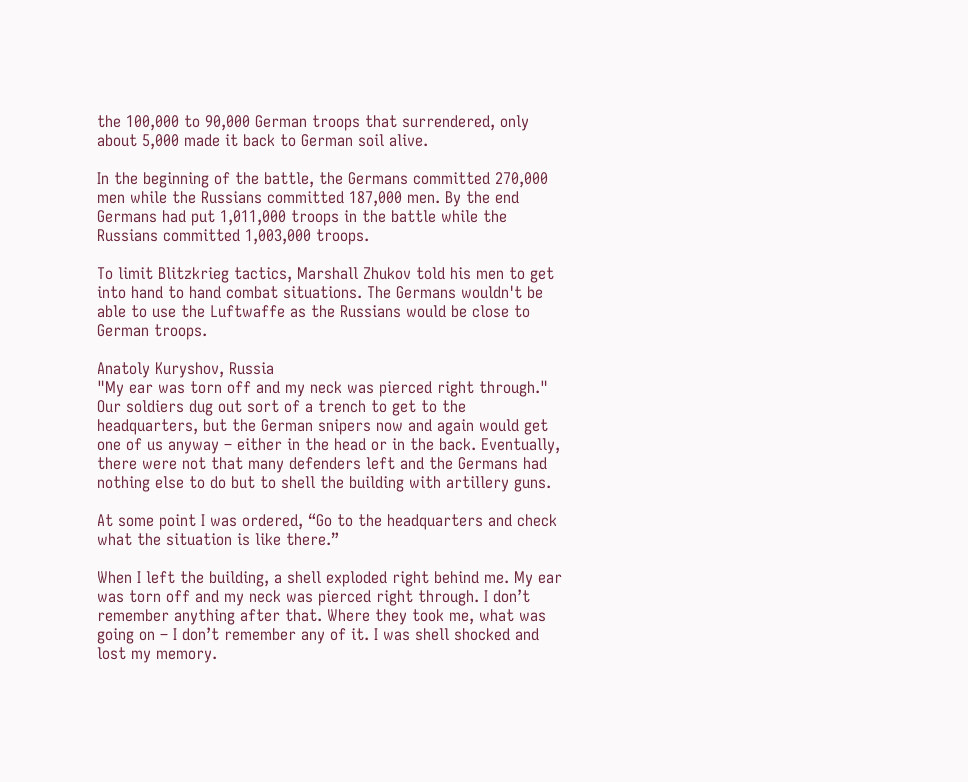the 100,000 to 90,000 German troops that surrendered, only about 5,000 made it back to German soil alive.

In the beginning of the battle, the Germans committed 270,000 men while the Russians committed 187,000 men. By the end Germans had put 1,011,000 troops in the battle while the Russians committed 1,003,000 troops.

To limit Blitzkrieg tactics, Marshall Zhukov told his men to get into hand to hand combat situations. The Germans wouldn't be able to use the Luftwaffe as the Russians would be close to German troops.

Anatoly Kuryshov, Russia
"My ear was torn off and my neck was pierced right through."
Our soldiers dug out sort of a trench to get to the headquarters, but the German snipers now and again would get one of us anyway – either in the head or in the back. Eventually, there were not that many defenders left and the Germans had nothing else to do but to shell the building with artillery guns.

At some point I was ordered, “Go to the headquarters and check what the situation is like there.”

When I left the building, a shell exploded right behind me. My ear was torn off and my neck was pierced right through. I don’t remember anything after that. Where they took me, what was going on – I don’t remember any of it. I was shell shocked and lost my memory.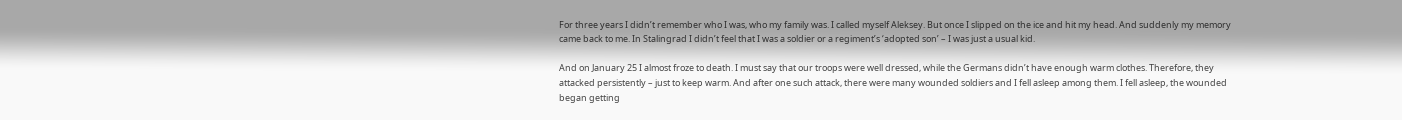For three years I didn’t remember who I was, who my family was. I called myself Aleksey. But once I slipped on the ice and hit my head. And suddenly my memory came back to me. In Stalingrad I didn’t feel that I was a soldier or a regiment’s ‘adopted son’ – I was just a usual kid.

And on January 25 I almost froze to death. I must say that our troops were well dressed, while the Germans didn’t have enough warm clothes. Therefore, they attacked persistently – just to keep warm. And after one such attack, there were many wounded soldiers and I fell asleep among them. I fell asleep, the wounded began getting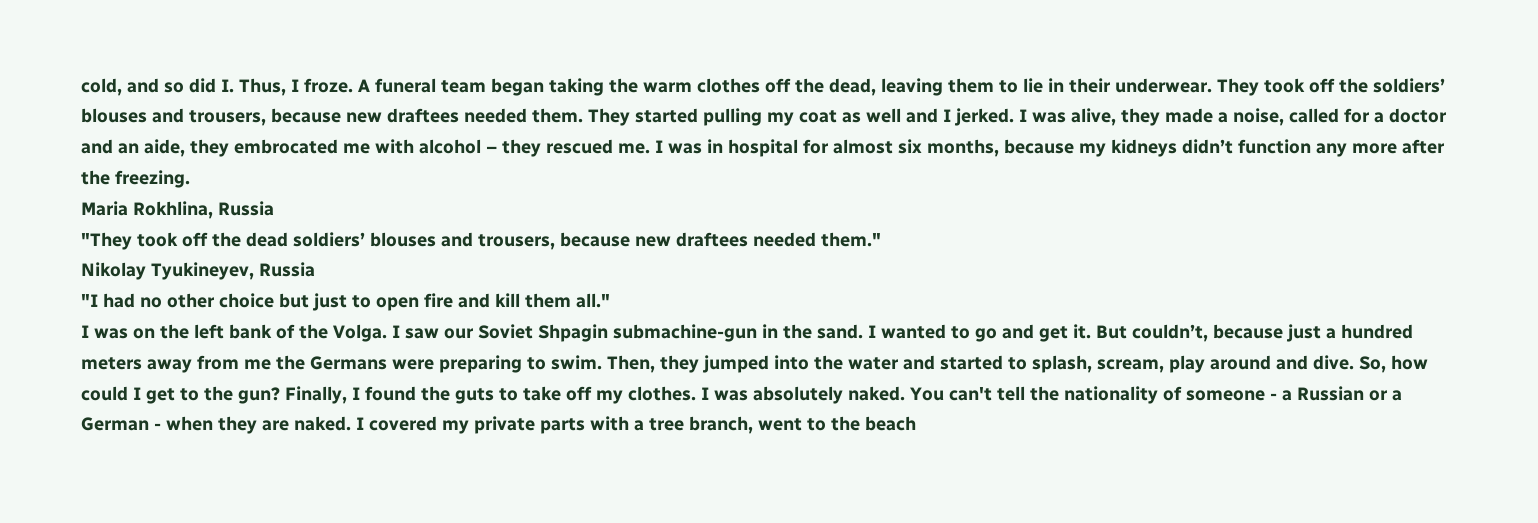cold, and so did I. Thus, I froze. A funeral team began taking the warm clothes off the dead, leaving them to lie in their underwear. They took off the soldiers’ blouses and trousers, because new draftees needed them. They started pulling my coat as well and I jerked. I was alive, they made a noise, called for a doctor and an aide, they embrocated me with alcohol – they rescued me. I was in hospital for almost six months, because my kidneys didn’t function any more after the freezing.
Maria Rokhlina, Russia
"They took off the dead soldiers’ blouses and trousers, because new draftees needed them."
Nikolay Tyukineyev, Russia
"I had no other choice but just to open fire and kill them all."
I was on the left bank of the Volga. I saw our Soviet Shpagin submachine-gun in the sand. I wanted to go and get it. But couldn’t, because just a hundred meters away from me the Germans were preparing to swim. Then, they jumped into the water and started to splash, scream, play around and dive. So, how could I get to the gun? Finally, I found the guts to take off my clothes. I was absolutely naked. You can't tell the nationality of someone - a Russian or a German - when they are naked. I covered my private parts with a tree branch, went to the beach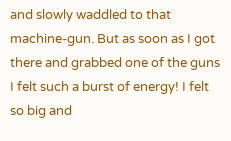and slowly waddled to that machine-gun. But as soon as I got there and grabbed one of the guns I felt such a burst of energy! I felt so big and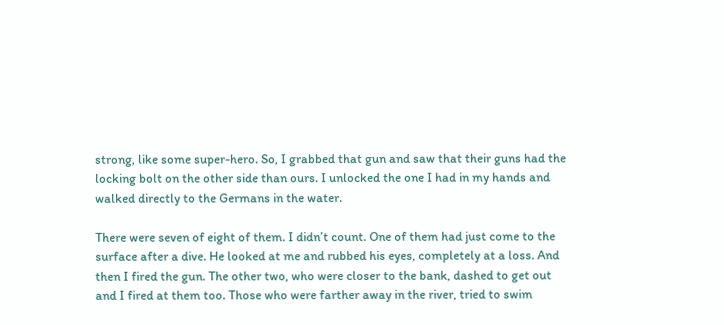strong, like some super-hero. So, I grabbed that gun and saw that their guns had the locking bolt on the other side than ours. I unlocked the one I had in my hands and walked directly to the Germans in the water.

There were seven of eight of them. I didn’t count. One of them had just come to the surface after a dive. He looked at me and rubbed his eyes, completely at a loss. And then I fired the gun. The other two, who were closer to the bank, dashed to get out and I fired at them too. Those who were farther away in the river, tried to swim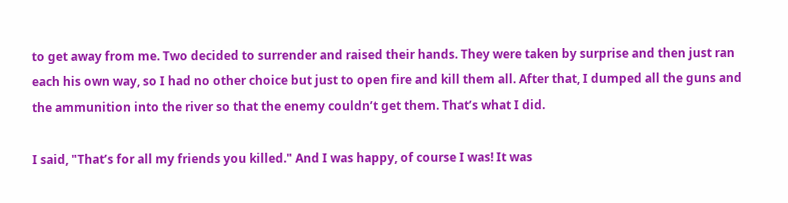to get away from me. Two decided to surrender and raised their hands. They were taken by surprise and then just ran each his own way, so I had no other choice but just to open fire and kill them all. After that, I dumped all the guns and the ammunition into the river so that the enemy couldn’t get them. That’s what I did.

I said, "That’s for all my friends you killed." And I was happy, of course I was! It was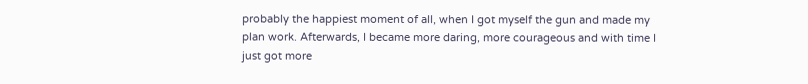probably the happiest moment of all, when I got myself the gun and made my plan work. Afterwards, I became more daring, more courageous and with time I just got more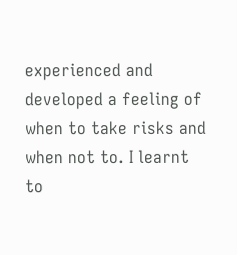experienced and developed a feeling of when to take risks and when not to. I learnt to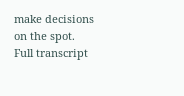make decisions on the spot.
Full transcript